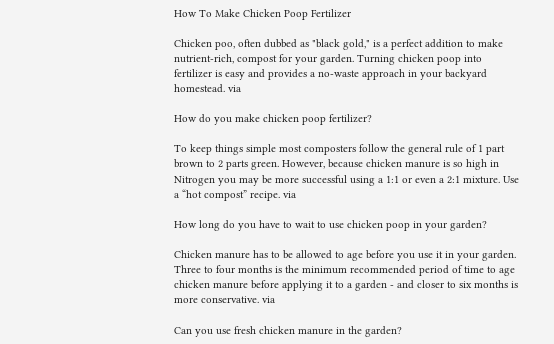How To Make Chicken Poop Fertilizer

Chicken poo, often dubbed as "black gold," is a perfect addition to make nutrient-rich, compost for your garden. Turning chicken poop into fertilizer is easy and provides a no-waste approach in your backyard homestead. via

How do you make chicken poop fertilizer?

To keep things simple most composters follow the general rule of 1 part brown to 2 parts green. However, because chicken manure is so high in Nitrogen you may be more successful using a 1:1 or even a 2:1 mixture. Use a “hot compost” recipe. via

How long do you have to wait to use chicken poop in your garden?

Chicken manure has to be allowed to age before you use it in your garden. Three to four months is the minimum recommended period of time to age chicken manure before applying it to a garden - and closer to six months is more conservative. via

Can you use fresh chicken manure in the garden?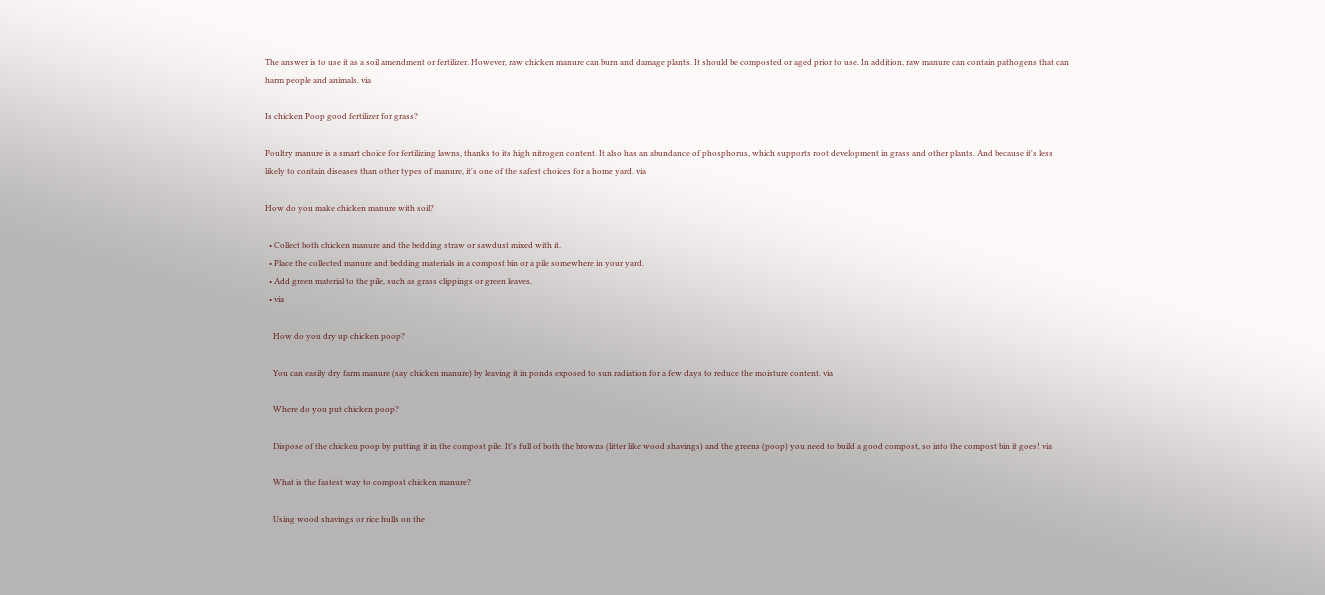The answer is to use it as a soil amendment or fertilizer. However, raw chicken manure can burn and damage plants. It should be composted or aged prior to use. In addition, raw manure can contain pathogens that can harm people and animals. via

Is chicken Poop good fertilizer for grass?

Poultry manure is a smart choice for fertilizing lawns, thanks to its high nitrogen content. It also has an abundance of phosphorus, which supports root development in grass and other plants. And because it's less likely to contain diseases than other types of manure, it's one of the safest choices for a home yard. via

How do you make chicken manure with soil?

  • Collect both chicken manure and the bedding straw or sawdust mixed with it.
  • Place the collected manure and bedding materials in a compost bin or a pile somewhere in your yard.
  • Add green material to the pile, such as grass clippings or green leaves.
  • via

    How do you dry up chicken poop?

    You can easily dry farm manure (say chicken manure) by leaving it in ponds exposed to sun radiation for a few days to reduce the moisture content. via

    Where do you put chicken poop?

    Dispose of the chicken poop by putting it in the compost pile. It's full of both the browns (litter like wood shavings) and the greens (poop) you need to build a good compost, so into the compost bin it goes! via

    What is the fastest way to compost chicken manure?

    Using wood shavings or rice hulls on the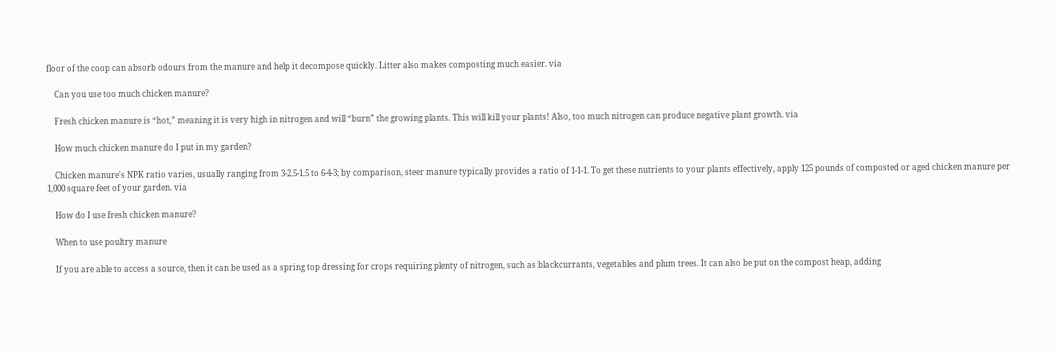floor of the coop can absorb odours from the manure and help it decompose quickly. Litter also makes composting much easier. via

    Can you use too much chicken manure?

    Fresh chicken manure is “hot,” meaning it is very high in nitrogen and will “burn” the growing plants. This will kill your plants! Also, too much nitrogen can produce negative plant growth. via

    How much chicken manure do I put in my garden?

    Chicken manure's NPK ratio varies, usually ranging from 3-2.5-1.5 to 6-4-3; by comparison, steer manure typically provides a ratio of 1-1-1. To get these nutrients to your plants effectively, apply 125 pounds of composted or aged chicken manure per 1,000 square feet of your garden. via

    How do I use fresh chicken manure?

    When to use poultry manure

    If you are able to access a source, then it can be used as a spring top dressing for crops requiring plenty of nitrogen, such as blackcurrants, vegetables and plum trees. It can also be put on the compost heap, adding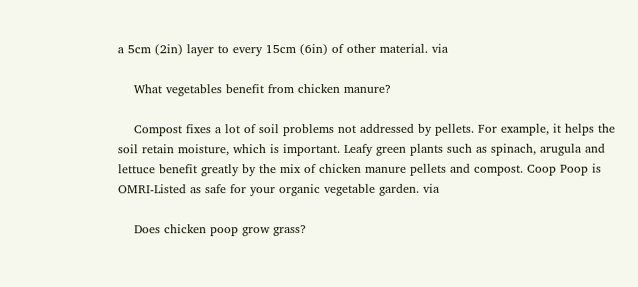a 5cm (2in) layer to every 15cm (6in) of other material. via

    What vegetables benefit from chicken manure?

    Compost fixes a lot of soil problems not addressed by pellets. For example, it helps the soil retain moisture, which is important. Leafy green plants such as spinach, arugula and lettuce benefit greatly by the mix of chicken manure pellets and compost. Coop Poop is OMRI-Listed as safe for your organic vegetable garden. via

    Does chicken poop grow grass?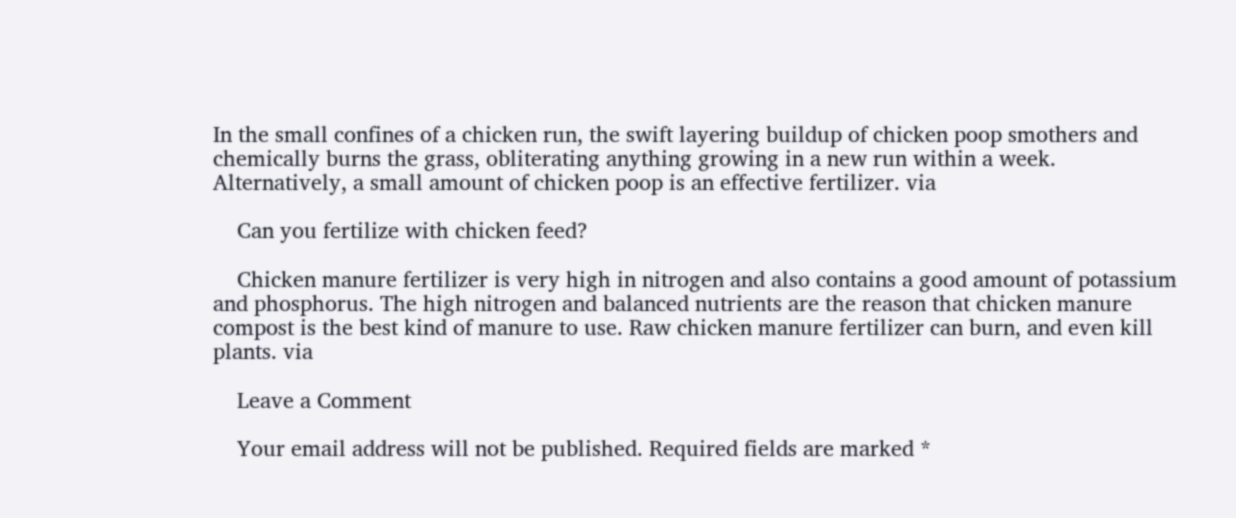In the small confines of a chicken run, the swift layering buildup of chicken poop smothers and chemically burns the grass, obliterating anything growing in a new run within a week. Alternatively, a small amount of chicken poop is an effective fertilizer. via

    Can you fertilize with chicken feed?

    Chicken manure fertilizer is very high in nitrogen and also contains a good amount of potassium and phosphorus. The high nitrogen and balanced nutrients are the reason that chicken manure compost is the best kind of manure to use. Raw chicken manure fertilizer can burn, and even kill plants. via

    Leave a Comment

    Your email address will not be published. Required fields are marked *